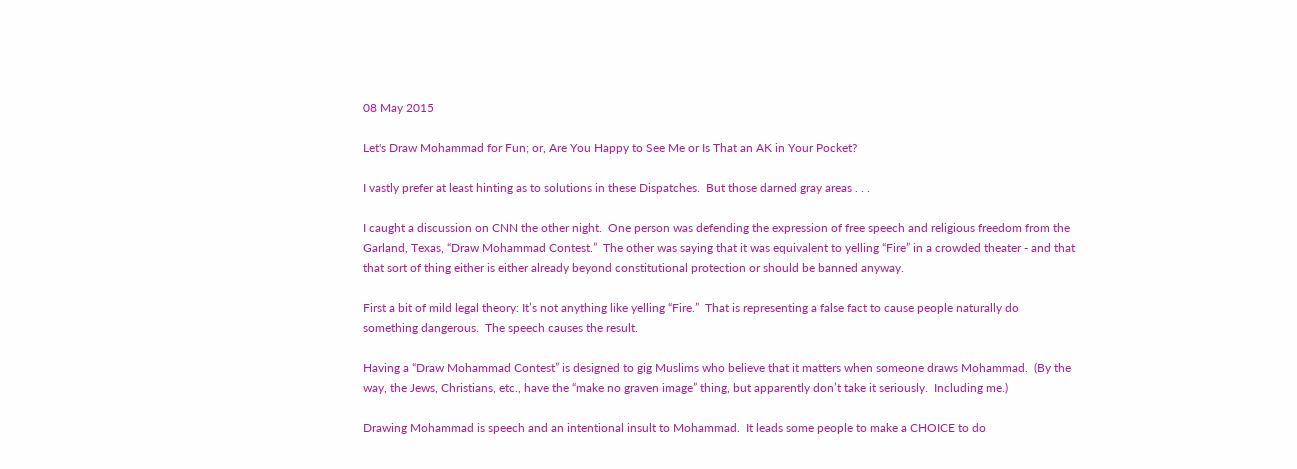08 May 2015

Let's Draw Mohammad for Fun; or, Are You Happy to See Me or Is That an AK in Your Pocket?

I vastly prefer at least hinting as to solutions in these Dispatches.  But those darned gray areas . . .

I caught a discussion on CNN the other night.  One person was defending the expression of free speech and religious freedom from the Garland, Texas, “Draw Mohammad Contest.”  The other was saying that it was equivalent to yelling “Fire” in a crowded theater - and that that sort of thing either is either already beyond constitutional protection or should be banned anyway.

First a bit of mild legal theory: It’s not anything like yelling “Fire.”  That is representing a false fact to cause people naturally do something dangerous.  The speech causes the result.

Having a “Draw Mohammad Contest” is designed to gig Muslims who believe that it matters when someone draws Mohammad.  (By the way, the Jews, Christians, etc., have the “make no graven image” thing, but apparently don’t take it seriously.  Including me.)

Drawing Mohammad is speech and an intentional insult to Mohammad.  It leads some people to make a CHOICE to do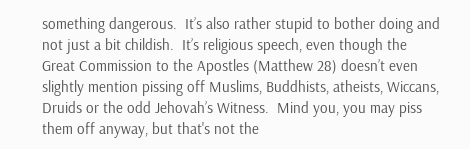something dangerous.  It’s also rather stupid to bother doing and not just a bit childish.  It’s religious speech, even though the Great Commission to the Apostles (Matthew 28) doesn’t even slightly mention pissing off Muslims, Buddhists, atheists, Wiccans, Druids or the odd Jehovah’s Witness.  Mind you, you may piss them off anyway, but that's not the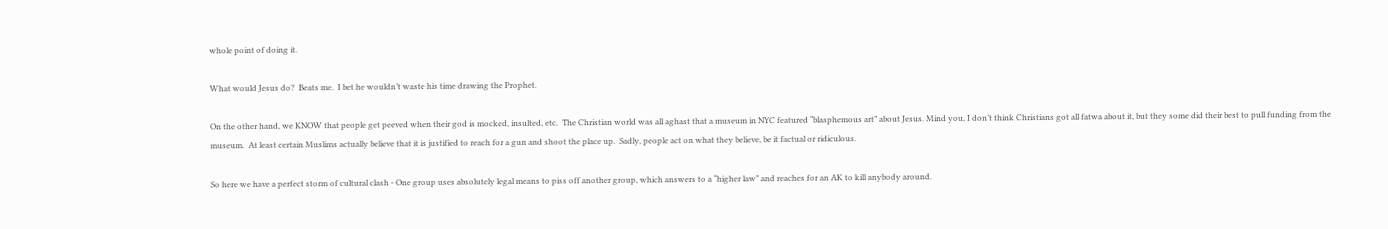whole point of doing it.

What would Jesus do?  Beats me.  I bet he wouldn’t waste his time drawing the Prophet.

On the other hand, we KNOW that people get peeved when their god is mocked, insulted, etc.  The Christian world was all aghast that a museum in NYC featured “blasphemous art” about Jesus. Mind you, I don’t think Christians got all fatwa about it, but they some did their best to pull funding from the museum.  At least certain Muslims actually believe that it is justified to reach for a gun and shoot the place up.  Sadly, people act on what they believe, be it factual or ridiculous.

So here we have a perfect storm of cultural clash - One group uses absolutely legal means to piss off another group, which answers to a “higher law” and reaches for an AK to kill anybody around.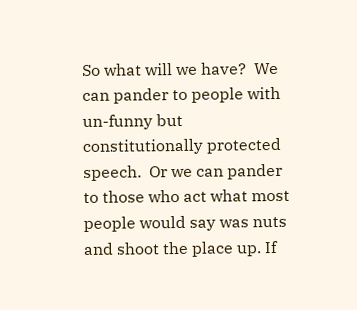So what will we have?  We can pander to people with un-funny but constitutionally protected speech.  Or we can pander to those who act what most people would say was nuts and shoot the place up. If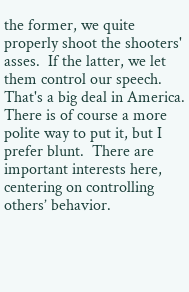the former, we quite properly shoot the shooters' asses.  If the latter, we let them control our speech.  That's a big deal in America. There is of course a more polite way to put it, but I prefer blunt.  There are important interests here, centering on controlling others’ behavior.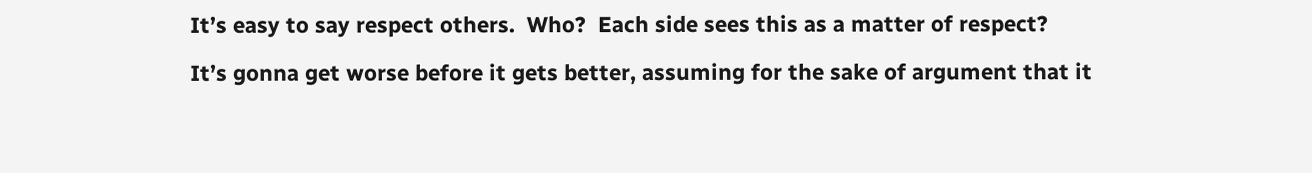It’s easy to say respect others.  Who?  Each side sees this as a matter of respect?

It’s gonna get worse before it gets better, assuming for the sake of argument that it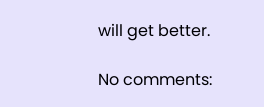will get better.

No comments: